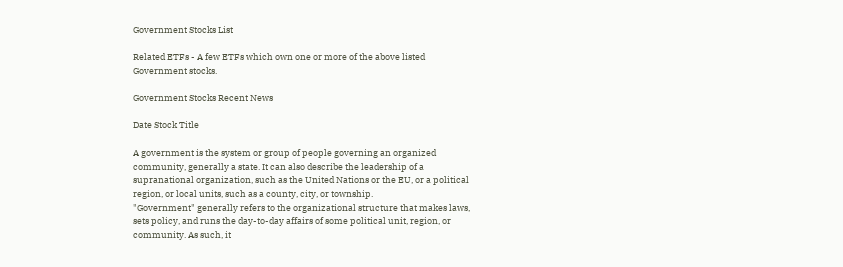Government Stocks List

Related ETFs - A few ETFs which own one or more of the above listed Government stocks.

Government Stocks Recent News

Date Stock Title

A government is the system or group of people governing an organized community, generally a state. It can also describe the leadership of a supranational organization, such as the United Nations or the EU, or a political region, or local units, such as a county, city, or township.
"Government" generally refers to the organizational structure that makes laws, sets policy, and runs the day-to-day affairs of some political unit, region, or community. As such, it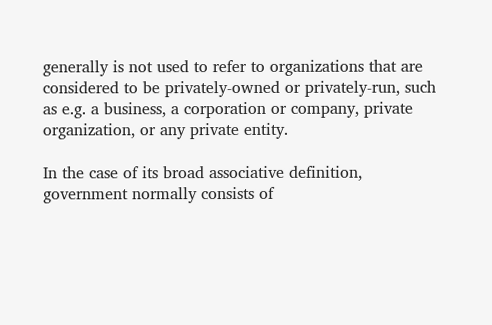generally is not used to refer to organizations that are considered to be privately-owned or privately-run, such as e.g. a business, a corporation or company, private organization, or any private entity.

In the case of its broad associative definition, government normally consists of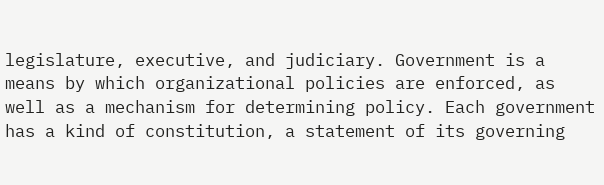legislature, executive, and judiciary. Government is a means by which organizational policies are enforced, as well as a mechanism for determining policy. Each government has a kind of constitution, a statement of its governing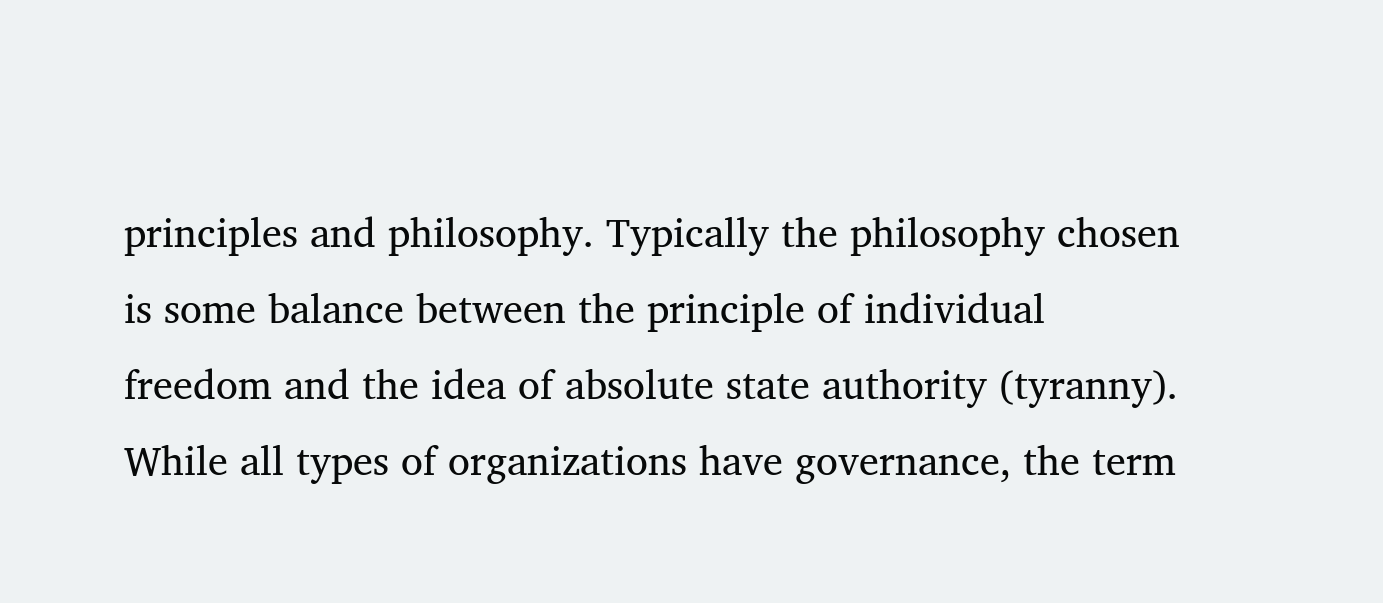principles and philosophy. Typically the philosophy chosen is some balance between the principle of individual freedom and the idea of absolute state authority (tyranny).
While all types of organizations have governance, the term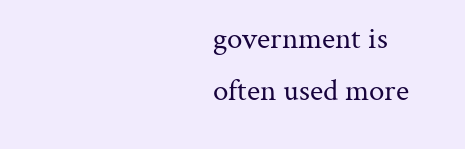government is often used more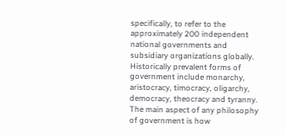specifically, to refer to the approximately 200 independent national governments and subsidiary organizations globally.
Historically prevalent forms of government include monarchy, aristocracy, timocracy, oligarchy, democracy, theocracy and tyranny. The main aspect of any philosophy of government is how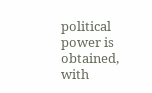political power is obtained, with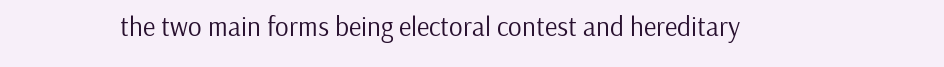the two main forms being electoral contest and hereditary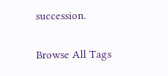succession.

Browse All Tags